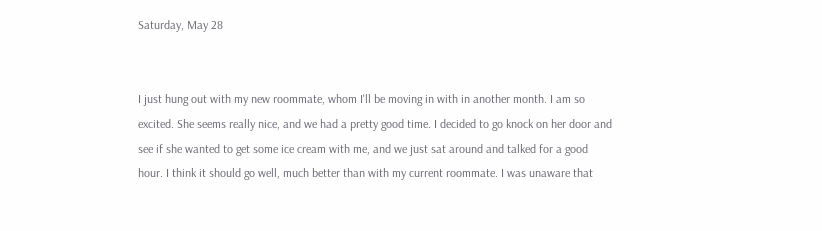Saturday, May 28


I just hung out with my new roommate, whom I'll be moving in with in another month. I am so excited. She seems really nice, and we had a pretty good time. I decided to go knock on her door and see if she wanted to get some ice cream with me, and we just sat around and talked for a good hour. I think it should go well, much better than with my current roommate. I was unaware that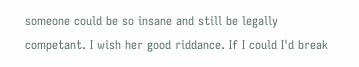someone could be so insane and still be legally competant. I wish her good riddance. If I could I'd break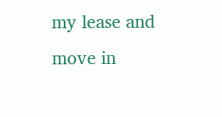my lease and move in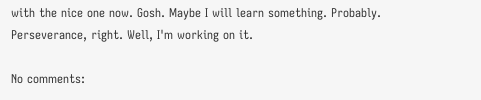with the nice one now. Gosh. Maybe I will learn something. Probably. Perseverance, right. Well, I'm working on it.

No comments: